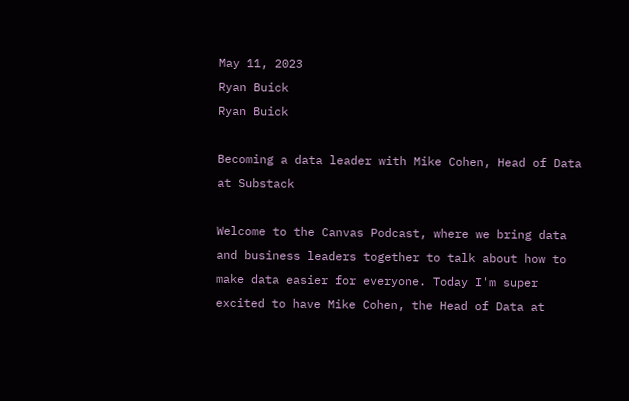May 11, 2023
Ryan Buick
Ryan Buick

Becoming a data leader with Mike Cohen, Head of Data at Substack

Welcome to the Canvas Podcast, where we bring data and business leaders together to talk about how to make data easier for everyone. Today I'm super excited to have Mike Cohen, the Head of Data at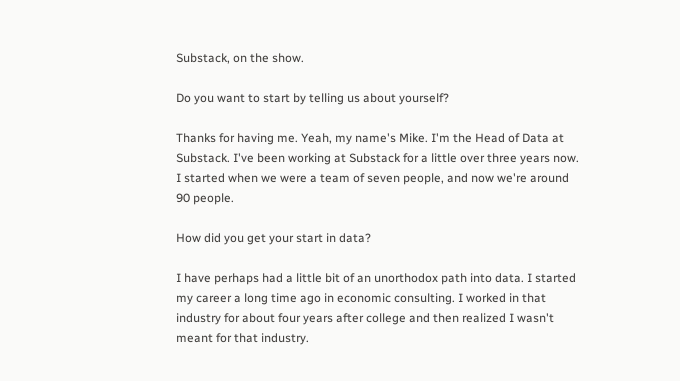Substack, on the show.

Do you want to start by telling us about yourself?

Thanks for having me. Yeah, my name's Mike. I'm the Head of Data at Substack. I've been working at Substack for a little over three years now. I started when we were a team of seven people, and now we're around 90 people.

How did you get your start in data?

I have perhaps had a little bit of an unorthodox path into data. I started my career a long time ago in economic consulting. I worked in that industry for about four years after college and then realized I wasn't meant for that industry.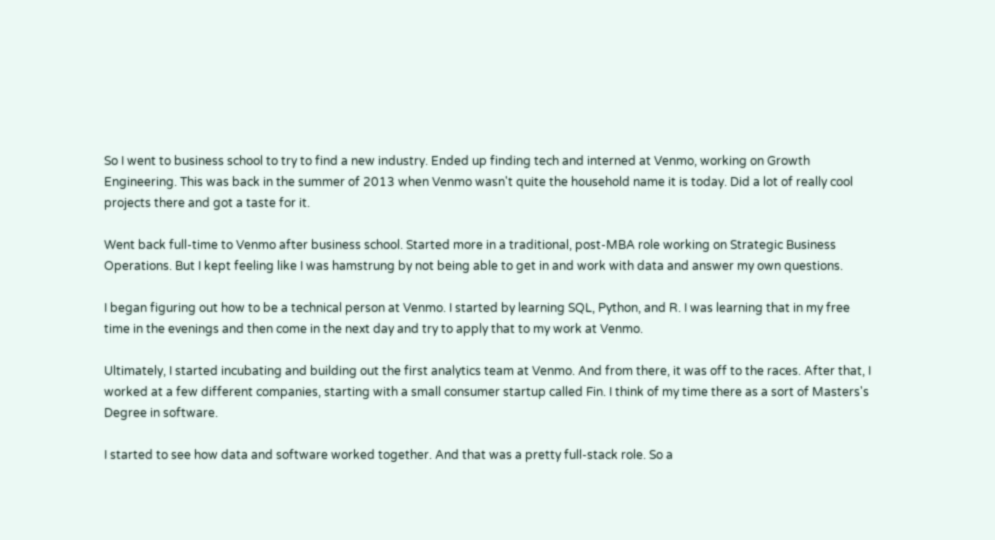So I went to business school to try to find a new industry. Ended up finding tech and interned at Venmo, working on Growth Engineering. This was back in the summer of 2013 when Venmo wasn't quite the household name it is today. Did a lot of really cool projects there and got a taste for it.

Went back full-time to Venmo after business school. Started more in a traditional, post-MBA role working on Strategic Business Operations. But I kept feeling like I was hamstrung by not being able to get in and work with data and answer my own questions.

I began figuring out how to be a technical person at Venmo. I started by learning SQL, Python, and R. I was learning that in my free time in the evenings and then come in the next day and try to apply that to my work at Venmo.

Ultimately, I started incubating and building out the first analytics team at Venmo. And from there, it was off to the races. After that, I worked at a few different companies, starting with a small consumer startup called Fin. I think of my time there as a sort of Masters's Degree in software.

I started to see how data and software worked together. And that was a pretty full-stack role. So a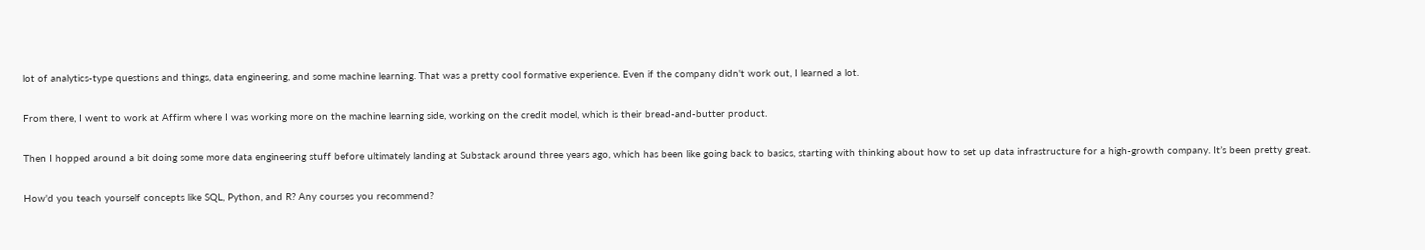lot of analytics-type questions and things, data engineering, and some machine learning. That was a pretty cool formative experience. Even if the company didn't work out, I learned a lot.

From there, I went to work at Affirm where I was working more on the machine learning side, working on the credit model, which is their bread-and-butter product.

Then I hopped around a bit doing some more data engineering stuff before ultimately landing at Substack around three years ago, which has been like going back to basics, starting with thinking about how to set up data infrastructure for a high-growth company. It’s been pretty great.

How'd you teach yourself concepts like SQL, Python, and R? Any courses you recommend?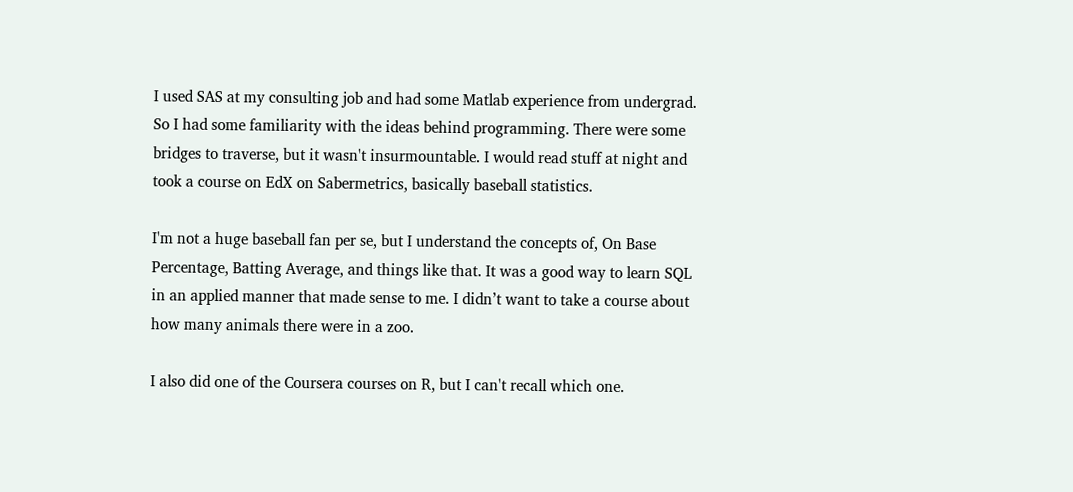I used SAS at my consulting job and had some Matlab experience from undergrad. So I had some familiarity with the ideas behind programming. There were some bridges to traverse, but it wasn't insurmountable. I would read stuff at night and took a course on EdX on Sabermetrics, basically baseball statistics.

I'm not a huge baseball fan per se, but I understand the concepts of, On Base Percentage, Batting Average, and things like that. It was a good way to learn SQL in an applied manner that made sense to me. I didn’t want to take a course about how many animals there were in a zoo.

I also did one of the Coursera courses on R, but I can't recall which one.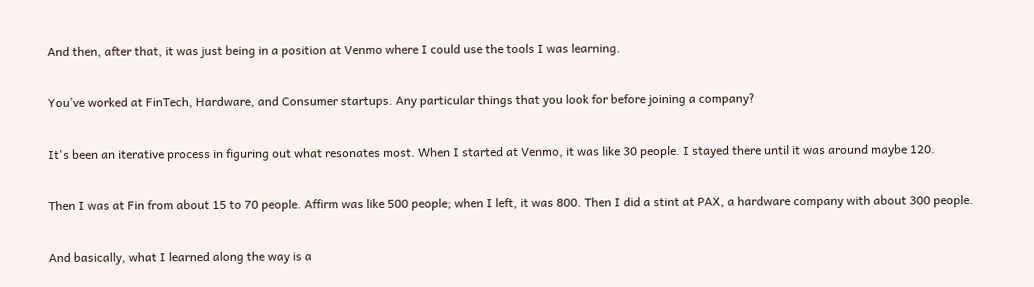And then, after that, it was just being in a position at Venmo where I could use the tools I was learning.

You’ve worked at FinTech, Hardware, and Consumer startups. Any particular things that you look for before joining a company?

It's been an iterative process in figuring out what resonates most. When I started at Venmo, it was like 30 people. I stayed there until it was around maybe 120.

Then I was at Fin from about 15 to 70 people. Affirm was like 500 people; when I left, it was 800. Then I did a stint at PAX, a hardware company with about 300 people.

And basically, what I learned along the way is a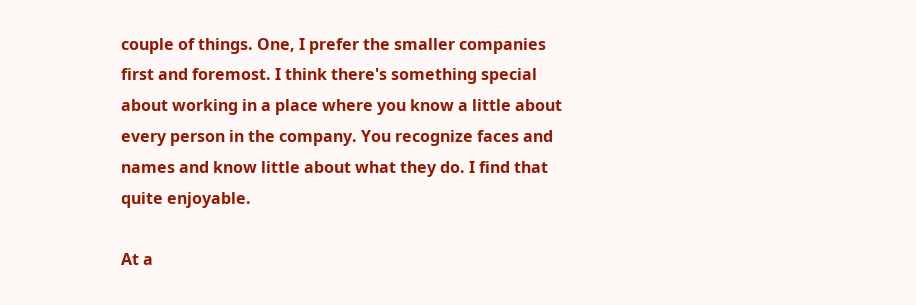couple of things. One, I prefer the smaller companies first and foremost. I think there's something special about working in a place where you know a little about every person in the company. You recognize faces and names and know little about what they do. I find that quite enjoyable.

At a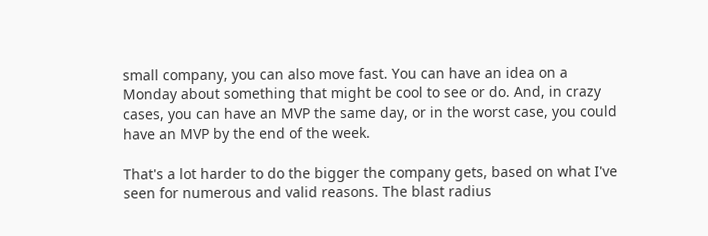small company, you can also move fast. You can have an idea on a Monday about something that might be cool to see or do. And, in crazy cases, you can have an MVP the same day, or in the worst case, you could have an MVP by the end of the week.

That's a lot harder to do the bigger the company gets, based on what I've seen for numerous and valid reasons. The blast radius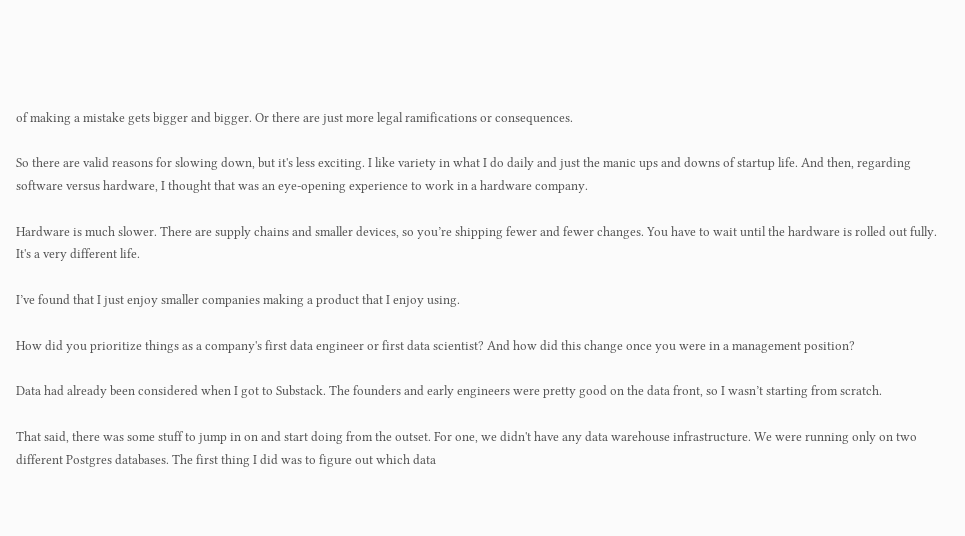of making a mistake gets bigger and bigger. Or there are just more legal ramifications or consequences.

So there are valid reasons for slowing down, but it's less exciting. I like variety in what I do daily and just the manic ups and downs of startup life. And then, regarding software versus hardware, I thought that was an eye-opening experience to work in a hardware company.

Hardware is much slower. There are supply chains and smaller devices, so you’re shipping fewer and fewer changes. You have to wait until the hardware is rolled out fully. It's a very different life.

I’ve found that I just enjoy smaller companies making a product that I enjoy using.

How did you prioritize things as a company's first data engineer or first data scientist? And how did this change once you were in a management position?

Data had already been considered when I got to Substack. The founders and early engineers were pretty good on the data front, so I wasn’t starting from scratch.

That said, there was some stuff to jump in on and start doing from the outset. For one, we didn't have any data warehouse infrastructure. We were running only on two different Postgres databases. The first thing I did was to figure out which data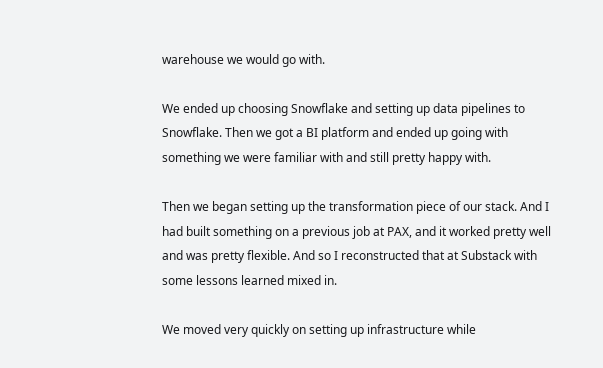warehouse we would go with.

We ended up choosing Snowflake and setting up data pipelines to Snowflake. Then we got a BI platform and ended up going with something we were familiar with and still pretty happy with.

Then we began setting up the transformation piece of our stack. And I had built something on a previous job at PAX, and it worked pretty well and was pretty flexible. And so I reconstructed that at Substack with some lessons learned mixed in.

We moved very quickly on setting up infrastructure while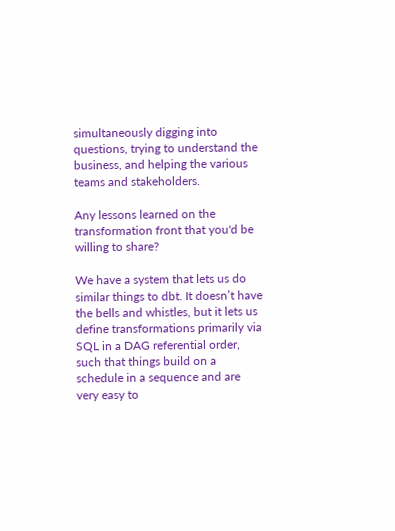simultaneously digging into questions, trying to understand the business, and helping the various teams and stakeholders.

Any lessons learned on the transformation front that you'd be willing to share?

We have a system that lets us do similar things to dbt. It doesn’t have the bells and whistles, but it lets us define transformations primarily via SQL in a DAG referential order, such that things build on a schedule in a sequence and are very easy to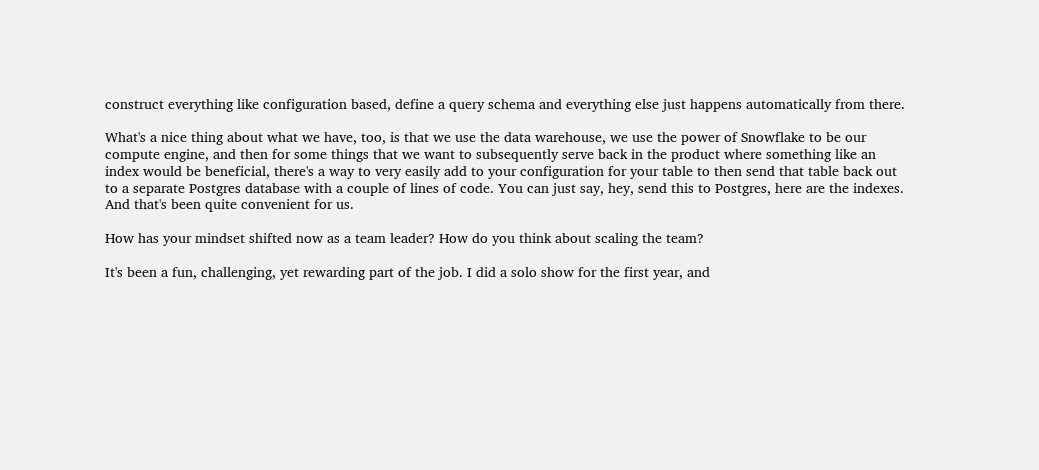construct everything like configuration based, define a query schema and everything else just happens automatically from there.

What's a nice thing about what we have, too, is that we use the data warehouse, we use the power of Snowflake to be our compute engine, and then for some things that we want to subsequently serve back in the product where something like an index would be beneficial, there's a way to very easily add to your configuration for your table to then send that table back out to a separate Postgres database with a couple of lines of code. You can just say, hey, send this to Postgres, here are the indexes. And that's been quite convenient for us.

How has your mindset shifted now as a team leader? How do you think about scaling the team?

It's been a fun, challenging, yet rewarding part of the job. I did a solo show for the first year, and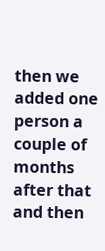then we added one person a couple of months after that and then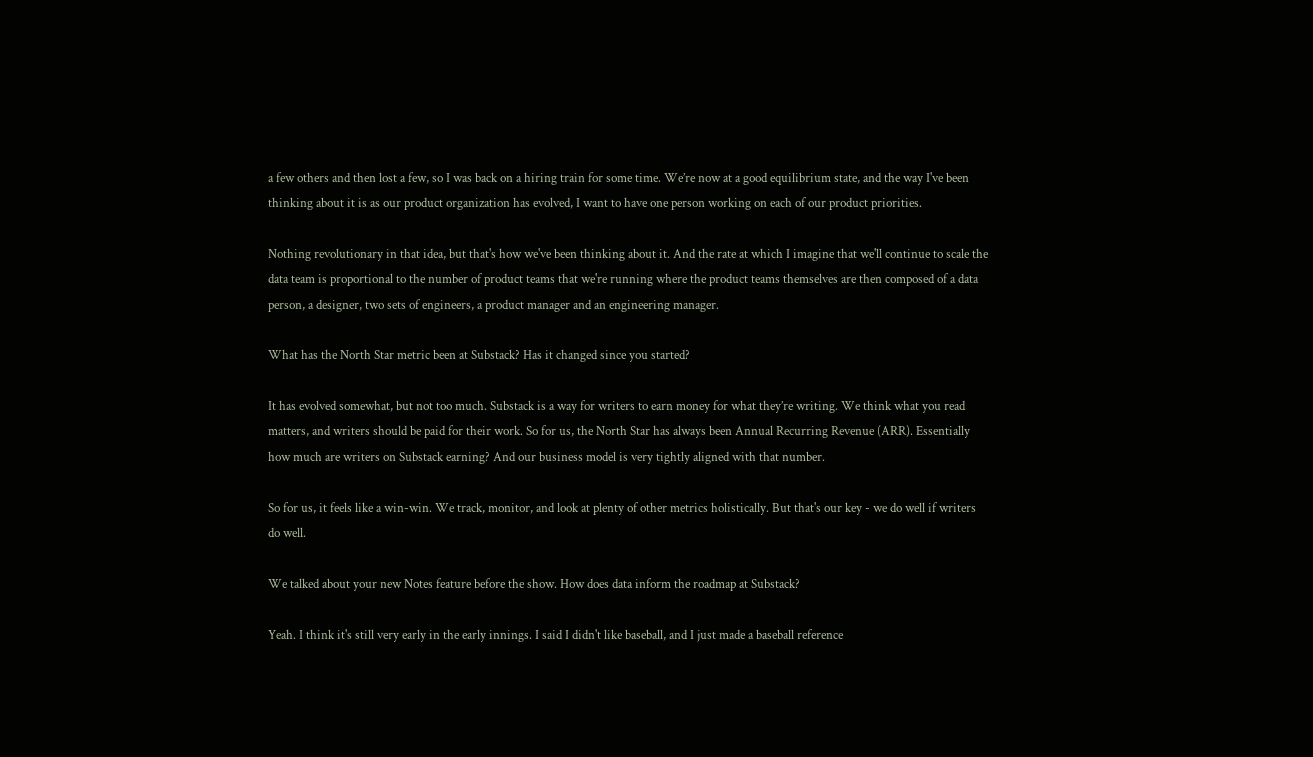a few others and then lost a few, so I was back on a hiring train for some time. We’re now at a good equilibrium state, and the way I've been thinking about it is as our product organization has evolved, I want to have one person working on each of our product priorities.

Nothing revolutionary in that idea, but that's how we've been thinking about it. And the rate at which I imagine that we'll continue to scale the data team is proportional to the number of product teams that we're running where the product teams themselves are then composed of a data person, a designer, two sets of engineers, a product manager and an engineering manager.

What has the North Star metric been at Substack? Has it changed since you started?

It has evolved somewhat, but not too much. Substack is a way for writers to earn money for what they’re writing. We think what you read matters, and writers should be paid for their work. So for us, the North Star has always been Annual Recurring Revenue (ARR). Essentially how much are writers on Substack earning? And our business model is very tightly aligned with that number.

So for us, it feels like a win-win. We track, monitor, and look at plenty of other metrics holistically. But that's our key - we do well if writers do well.

We talked about your new Notes feature before the show. How does data inform the roadmap at Substack?

Yeah. I think it's still very early in the early innings. I said I didn't like baseball, and I just made a baseball reference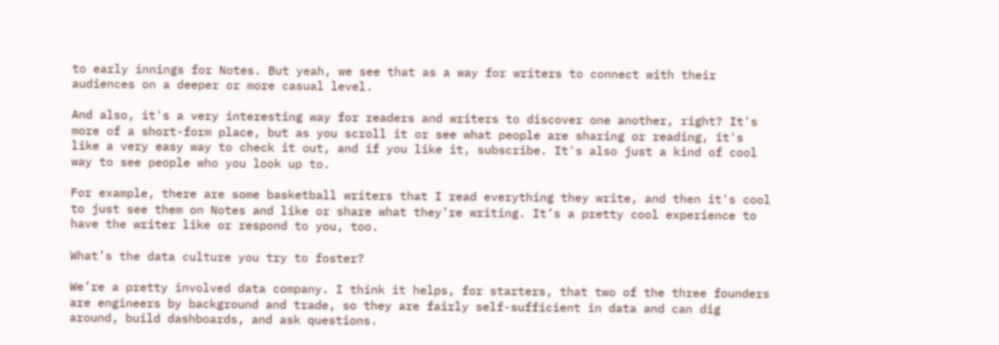to early innings for Notes. But yeah, we see that as a way for writers to connect with their audiences on a deeper or more casual level.

And also, it's a very interesting way for readers and writers to discover one another, right? It's more of a short-form place, but as you scroll it or see what people are sharing or reading, it's like a very easy way to check it out, and if you like it, subscribe. It's also just a kind of cool way to see people who you look up to.

For example, there are some basketball writers that I read everything they write, and then it's cool to just see them on Notes and like or share what they’re writing. It’s a pretty cool experience to have the writer like or respond to you, too.

What’s the data culture you try to foster?

We’re a pretty involved data company. I think it helps, for starters, that two of the three founders are engineers by background and trade, so they are fairly self-sufficient in data and can dig around, build dashboards, and ask questions.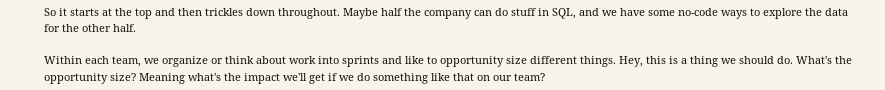So it starts at the top and then trickles down throughout. Maybe half the company can do stuff in SQL, and we have some no-code ways to explore the data for the other half.

Within each team, we organize or think about work into sprints and like to opportunity size different things. Hey, this is a thing we should do. What's the opportunity size? Meaning what's the impact we'll get if we do something like that on our team?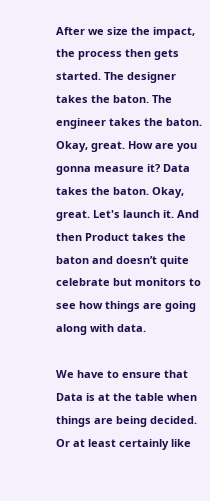After we size the impact, the process then gets started. The designer takes the baton. The engineer takes the baton. Okay, great. How are you gonna measure it? Data takes the baton. Okay, great. Let's launch it. And then Product takes the baton and doesn’t quite celebrate but monitors to see how things are going along with data.

We have to ensure that Data is at the table when things are being decided. Or at least certainly like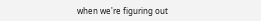when we're figuring out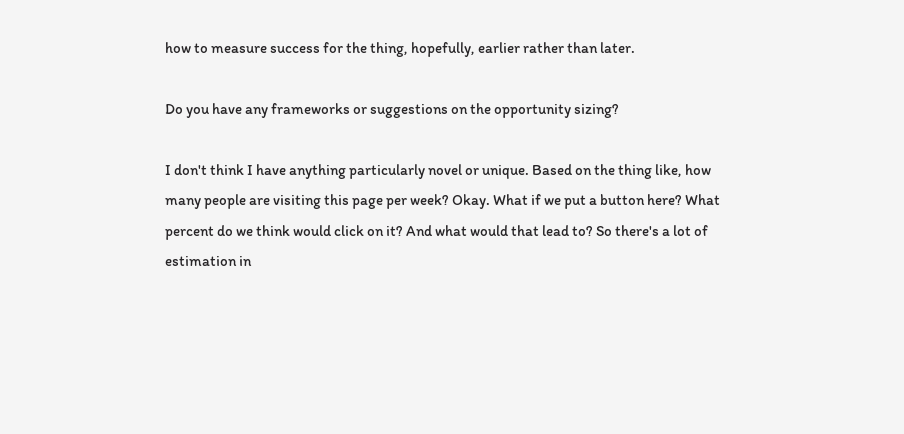how to measure success for the thing, hopefully, earlier rather than later.

Do you have any frameworks or suggestions on the opportunity sizing?

I don't think I have anything particularly novel or unique. Based on the thing like, how many people are visiting this page per week? Okay. What if we put a button here? What percent do we think would click on it? And what would that lead to? So there's a lot of estimation in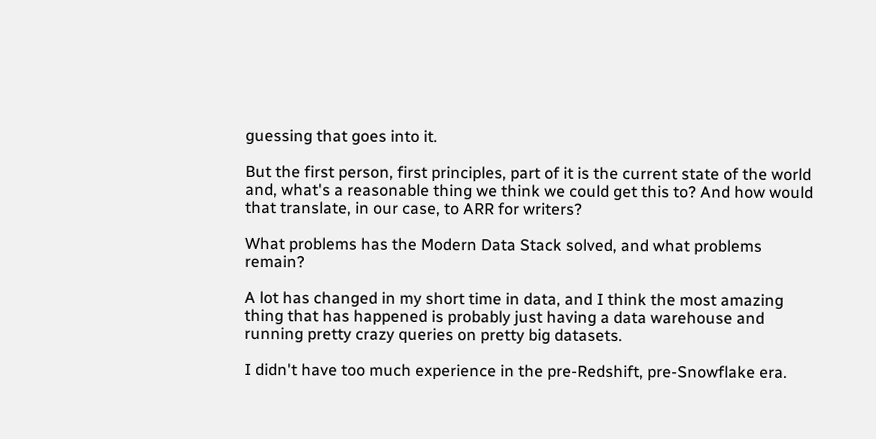guessing that goes into it.

But the first person, first principles, part of it is the current state of the world and, what's a reasonable thing we think we could get this to? And how would that translate, in our case, to ARR for writers?

What problems has the Modern Data Stack solved, and what problems remain?

A lot has changed in my short time in data, and I think the most amazing thing that has happened is probably just having a data warehouse and running pretty crazy queries on pretty big datasets.

I didn't have too much experience in the pre-Redshift, pre-Snowflake era.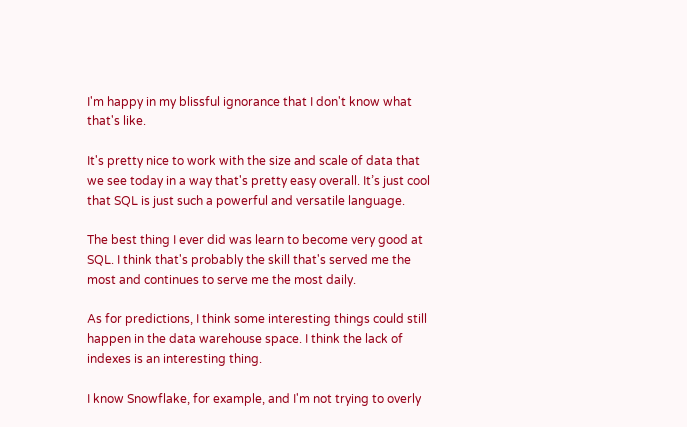I'm happy in my blissful ignorance that I don't know what that's like.

It's pretty nice to work with the size and scale of data that we see today in a way that's pretty easy overall. It’s just cool that SQL is just such a powerful and versatile language.

The best thing I ever did was learn to become very good at SQL. I think that's probably the skill that's served me the most and continues to serve me the most daily.

As for predictions, I think some interesting things could still happen in the data warehouse space. I think the lack of indexes is an interesting thing.

I know Snowflake, for example, and I'm not trying to overly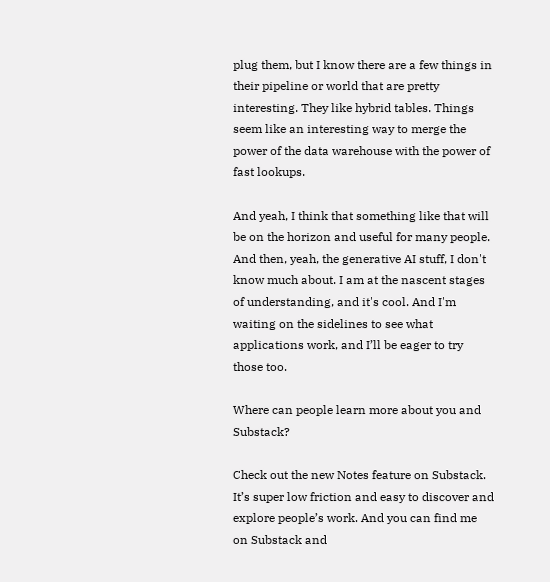plug them, but I know there are a few things in their pipeline or world that are pretty interesting. They like hybrid tables. Things seem like an interesting way to merge the power of the data warehouse with the power of fast lookups.

And yeah, I think that something like that will be on the horizon and useful for many people. And then, yeah, the generative AI stuff, I don't know much about. I am at the nascent stages of understanding, and it's cool. And I'm waiting on the sidelines to see what applications work, and I’ll be eager to try those too.

Where can people learn more about you and Substack?

Check out the new Notes feature on Substack. It’s super low friction and easy to discover and explore people’s work. And you can find me on Substack and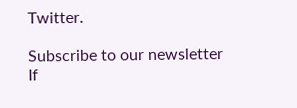Twitter.

Subscribe to our newsletter
If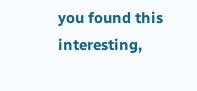you found this interesting,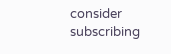consider subscribing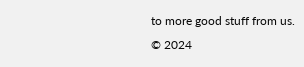to more good stuff from us.
© 2024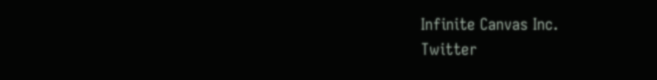Infinite Canvas Inc.
Twitter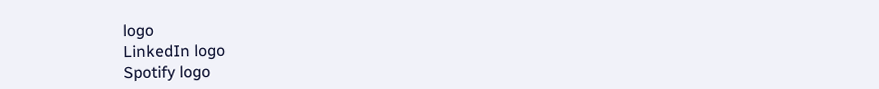logo
LinkedIn logo
Spotify logo